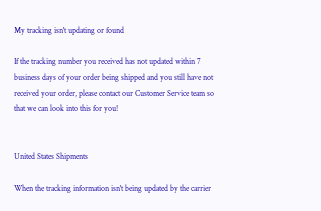My tracking isn't updating or found

If the tracking number you received has not updated within 7 business days of your order being shipped and you still have not received your order, please contact our Customer Service team so that we can look into this for you!


United States Shipments

When the tracking information isn't being updated by the carrier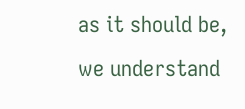as it should be, we understand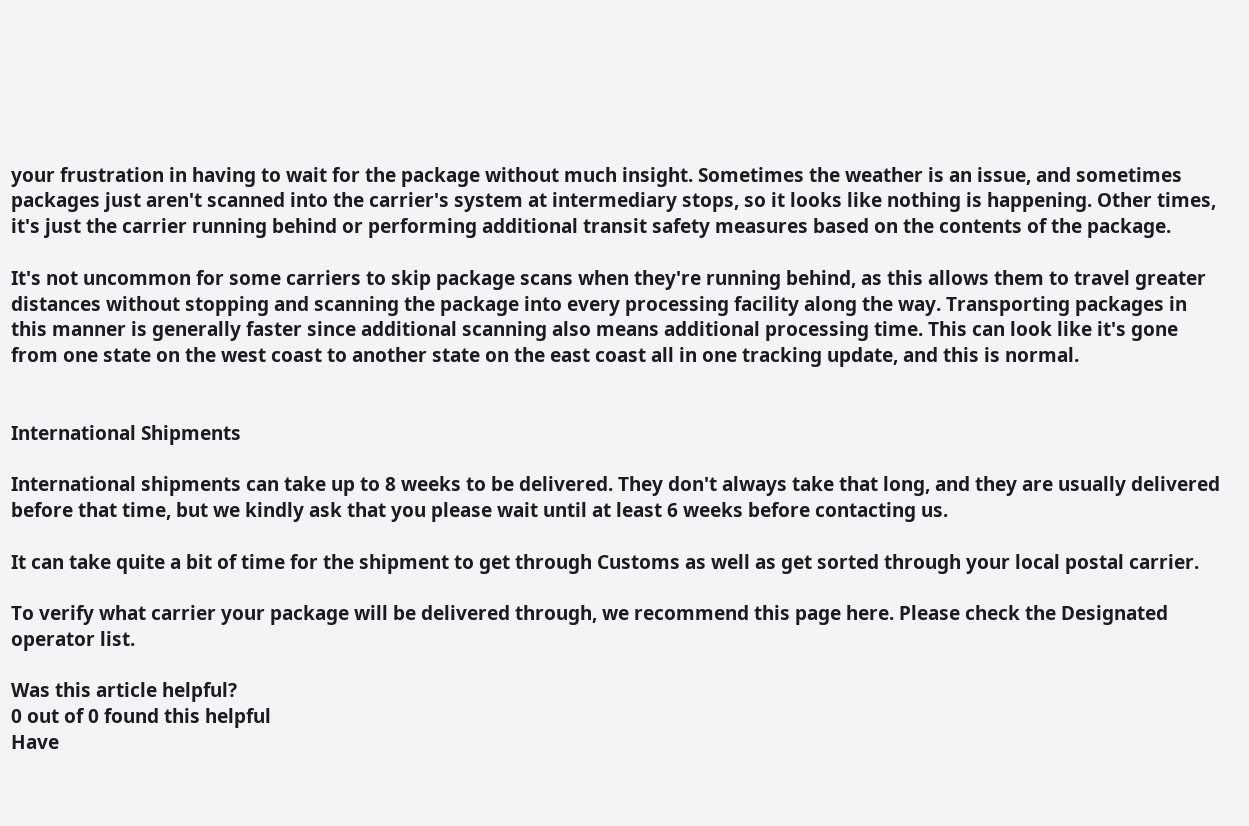your frustration in having to wait for the package without much insight. Sometimes the weather is an issue, and sometimes packages just aren't scanned into the carrier's system at intermediary stops, so it looks like nothing is happening. Other times, it's just the carrier running behind or performing additional transit safety measures based on the contents of the package.

It's not uncommon for some carriers to skip package scans when they're running behind, as this allows them to travel greater distances without stopping and scanning the package into every processing facility along the way. Transporting packages in this manner is generally faster since additional scanning also means additional processing time. This can look like it's gone from one state on the west coast to another state on the east coast all in one tracking update, and this is normal.


International Shipments

International shipments can take up to 8 weeks to be delivered. They don't always take that long, and they are usually delivered before that time, but we kindly ask that you please wait until at least 6 weeks before contacting us.

It can take quite a bit of time for the shipment to get through Customs as well as get sorted through your local postal carrier.

To verify what carrier your package will be delivered through, we recommend this page here. Please check the Designated operator list.

Was this article helpful?
0 out of 0 found this helpful
Have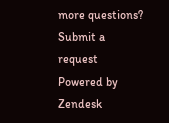more questions? Submit a request
Powered by Zendesk